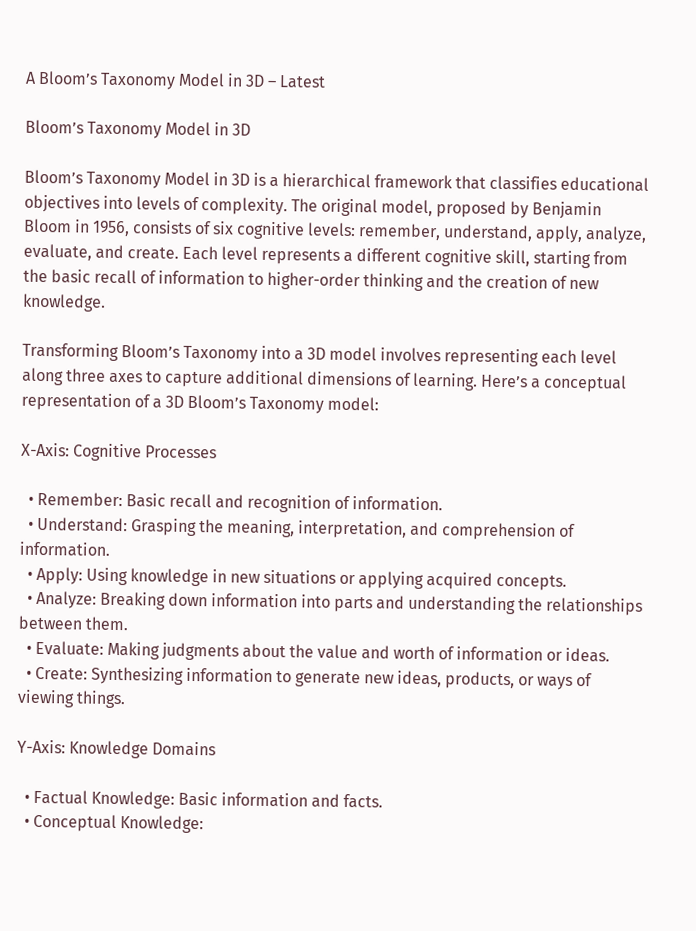A Bloom’s Taxonomy Model in 3D – Latest

Bloom’s Taxonomy Model in 3D

Bloom’s Taxonomy Model in 3D is a hierarchical framework that classifies educational objectives into levels of complexity. The original model, proposed by Benjamin Bloom in 1956, consists of six cognitive levels: remember, understand, apply, analyze, evaluate, and create. Each level represents a different cognitive skill, starting from the basic recall of information to higher-order thinking and the creation of new knowledge.

Transforming Bloom’s Taxonomy into a 3D model involves representing each level along three axes to capture additional dimensions of learning. Here’s a conceptual representation of a 3D Bloom’s Taxonomy model:

X-Axis: Cognitive Processes

  • Remember: Basic recall and recognition of information.
  • Understand: Grasping the meaning, interpretation, and comprehension of information.
  • Apply: Using knowledge in new situations or applying acquired concepts.
  • Analyze: Breaking down information into parts and understanding the relationships between them.
  • Evaluate: Making judgments about the value and worth of information or ideas.
  • Create: Synthesizing information to generate new ideas, products, or ways of viewing things.

Y-Axis: Knowledge Domains

  • Factual Knowledge: Basic information and facts.
  • Conceptual Knowledge: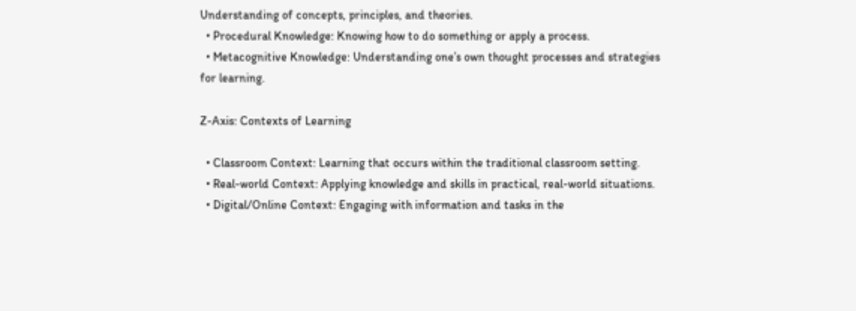Understanding of concepts, principles, and theories.
  • Procedural Knowledge: Knowing how to do something or apply a process.
  • Metacognitive Knowledge: Understanding one’s own thought processes and strategies for learning.

Z-Axis: Contexts of Learning

  • Classroom Context: Learning that occurs within the traditional classroom setting.
  • Real-world Context: Applying knowledge and skills in practical, real-world situations.
  • Digital/Online Context: Engaging with information and tasks in the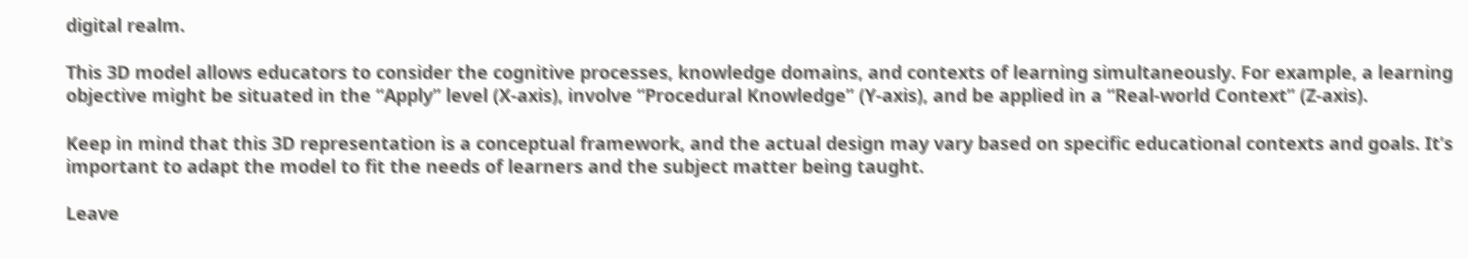digital realm.

This 3D model allows educators to consider the cognitive processes, knowledge domains, and contexts of learning simultaneously. For example, a learning objective might be situated in the “Apply” level (X-axis), involve “Procedural Knowledge” (Y-axis), and be applied in a “Real-world Context” (Z-axis).

Keep in mind that this 3D representation is a conceptual framework, and the actual design may vary based on specific educational contexts and goals. It’s important to adapt the model to fit the needs of learners and the subject matter being taught.

Leave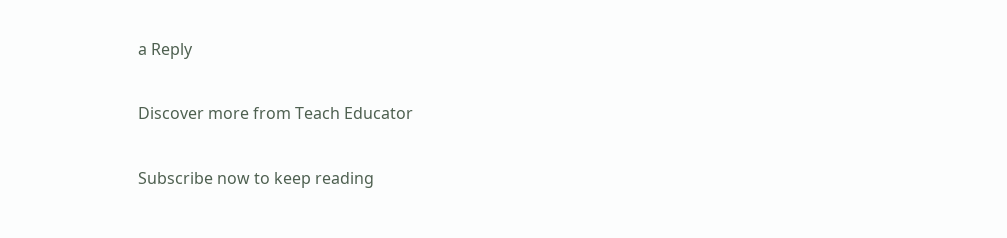a Reply

Discover more from Teach Educator

Subscribe now to keep reading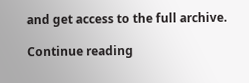and get access to the full archive.

Continue reading